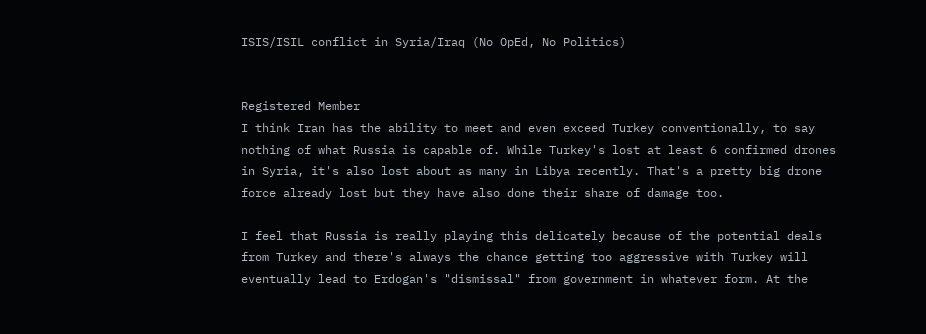ISIS/ISIL conflict in Syria/Iraq (No OpEd, No Politics)


Registered Member
I think Iran has the ability to meet and even exceed Turkey conventionally, to say nothing of what Russia is capable of. While Turkey's lost at least 6 confirmed drones in Syria, it's also lost about as many in Libya recently. That's a pretty big drone force already lost but they have also done their share of damage too.

I feel that Russia is really playing this delicately because of the potential deals from Turkey and there's always the chance getting too aggressive with Turkey will eventually lead to Erdogan's "dismissal" from government in whatever form. At the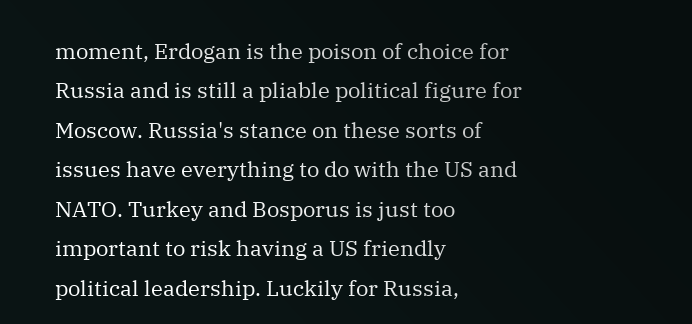moment, Erdogan is the poison of choice for Russia and is still a pliable political figure for Moscow. Russia's stance on these sorts of issues have everything to do with the US and NATO. Turkey and Bosporus is just too important to risk having a US friendly political leadership. Luckily for Russia,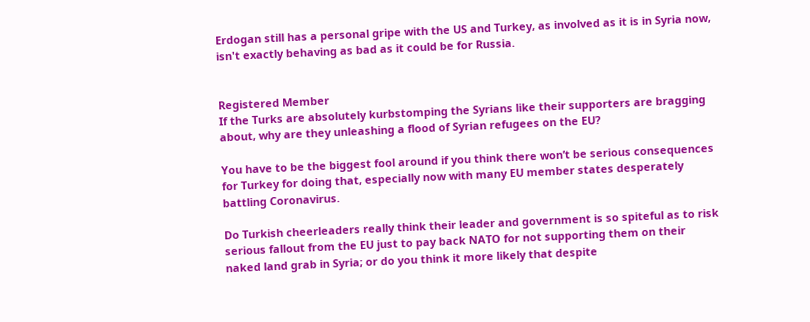Erdogan still has a personal gripe with the US and Turkey, as involved as it is in Syria now, isn't exactly behaving as bad as it could be for Russia.


Registered Member
If the Turks are absolutely kurbstomping the Syrians like their supporters are bragging about, why are they unleashing a flood of Syrian refugees on the EU?

You have to be the biggest fool around if you think there won’t be serious consequences for Turkey for doing that, especially now with many EU member states desperately battling Coronavirus.

Do Turkish cheerleaders really think their leader and government is so spiteful as to risk serious fallout from the EU just to pay back NATO for not supporting them on their naked land grab in Syria; or do you think it more likely that despite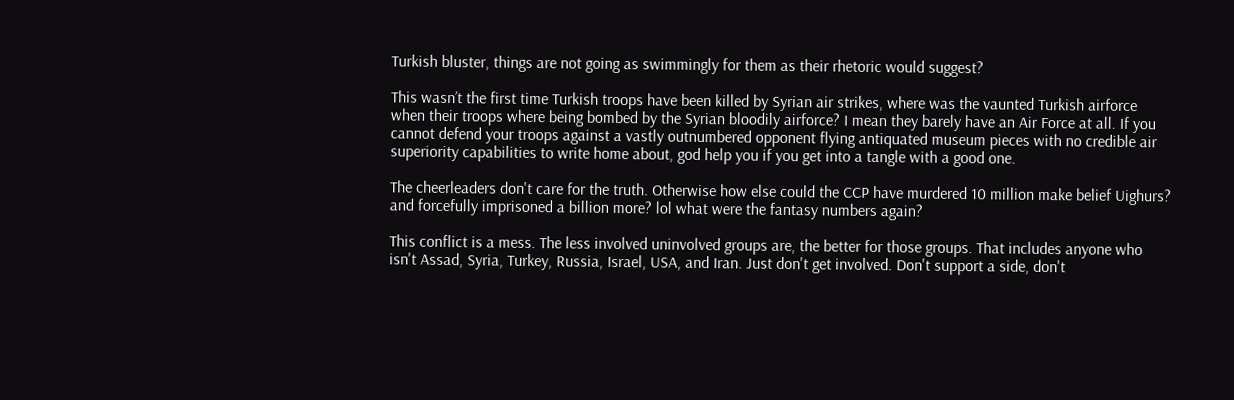Turkish bluster, things are not going as swimmingly for them as their rhetoric would suggest?

This wasn’t the first time Turkish troops have been killed by Syrian air strikes, where was the vaunted Turkish airforce when their troops where being bombed by the Syrian bloodily airforce? I mean they barely have an Air Force at all. If you cannot defend your troops against a vastly outnumbered opponent flying antiquated museum pieces with no credible air superiority capabilities to write home about, god help you if you get into a tangle with a good one.

The cheerleaders don't care for the truth. Otherwise how else could the CCP have murdered 10 million make belief Uighurs? and forcefully imprisoned a billion more? lol what were the fantasy numbers again?

This conflict is a mess. The less involved uninvolved groups are, the better for those groups. That includes anyone who isn't Assad, Syria, Turkey, Russia, Israel, USA, and Iran. Just don't get involved. Don't support a side, don't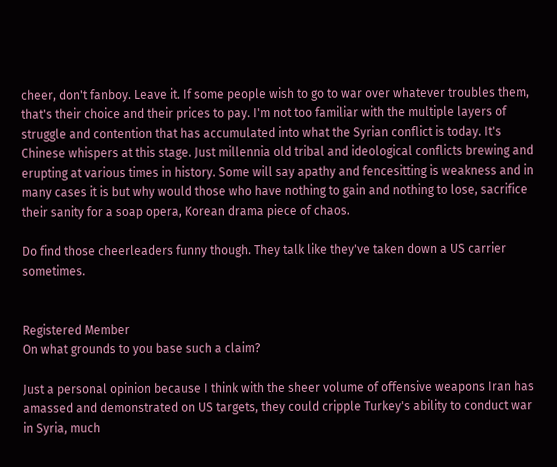cheer, don't fanboy. Leave it. If some people wish to go to war over whatever troubles them, that's their choice and their prices to pay. I'm not too familiar with the multiple layers of struggle and contention that has accumulated into what the Syrian conflict is today. It's Chinese whispers at this stage. Just millennia old tribal and ideological conflicts brewing and erupting at various times in history. Some will say apathy and fencesitting is weakness and in many cases it is but why would those who have nothing to gain and nothing to lose, sacrifice their sanity for a soap opera, Korean drama piece of chaos.

Do find those cheerleaders funny though. They talk like they've taken down a US carrier sometimes.


Registered Member
On what grounds to you base such a claim?

Just a personal opinion because I think with the sheer volume of offensive weapons Iran has amassed and demonstrated on US targets, they could cripple Turkey's ability to conduct war in Syria, much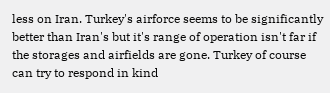less on Iran. Turkey's airforce seems to be significantly better than Iran's but it's range of operation isn't far if the storages and airfields are gone. Turkey of course can try to respond in kind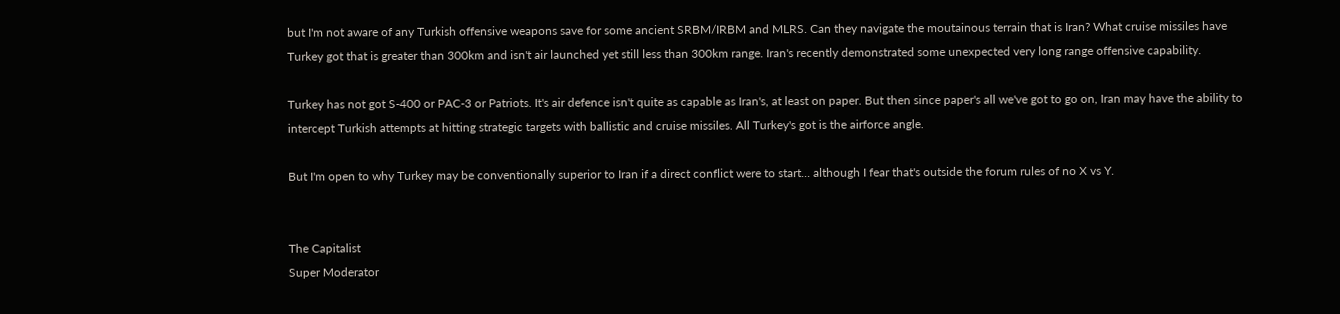but I'm not aware of any Turkish offensive weapons save for some ancient SRBM/IRBM and MLRS. Can they navigate the moutainous terrain that is Iran? What cruise missiles have Turkey got that is greater than 300km and isn't air launched yet still less than 300km range. Iran's recently demonstrated some unexpected very long range offensive capability.

Turkey has not got S-400 or PAC-3 or Patriots. It's air defence isn't quite as capable as Iran's, at least on paper. But then since paper's all we've got to go on, Iran may have the ability to intercept Turkish attempts at hitting strategic targets with ballistic and cruise missiles. All Turkey's got is the airforce angle.

But I'm open to why Turkey may be conventionally superior to Iran if a direct conflict were to start... although I fear that's outside the forum rules of no X vs Y.


The Capitalist
Super Moderator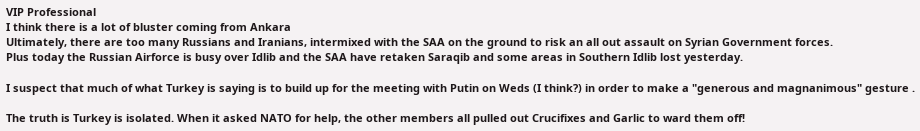VIP Professional
I think there is a lot of bluster coming from Ankara
Ultimately, there are too many Russians and Iranians, intermixed with the SAA on the ground to risk an all out assault on Syrian Government forces.
Plus today the Russian Airforce is busy over Idlib and the SAA have retaken Saraqib and some areas in Southern Idlib lost yesterday.

I suspect that much of what Turkey is saying is to build up for the meeting with Putin on Weds (I think?) in order to make a "generous and magnanimous" gesture .

The truth is Turkey is isolated. When it asked NATO for help, the other members all pulled out Crucifixes and Garlic to ward them off!